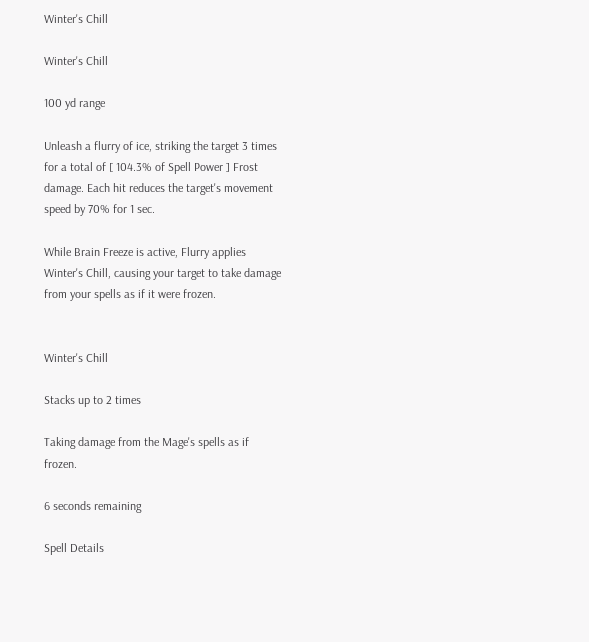Winter's Chill

Winter's Chill

100 yd range

Unleash a flurry of ice, striking the target 3 times for a total of [ 104.3% of Spell Power ] Frost damage. Each hit reduces the target's movement speed by 70% for 1 sec.

While Brain Freeze is active, Flurry applies Winter's Chill, causing your target to take damage from your spells as if it were frozen.


Winter's Chill

Stacks up to 2 times

Taking damage from the Mage's spells as if frozen.

6 seconds remaining

Spell Details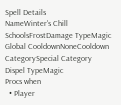Spell Details
NameWinter's Chill
SchoolsFrostDamage TypeMagic
Global CooldownNoneCooldown CategorySpecial Category
Dispel TypeMagic
Procs when
  • Player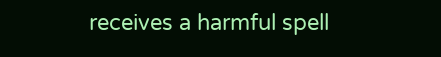receives a harmful spell